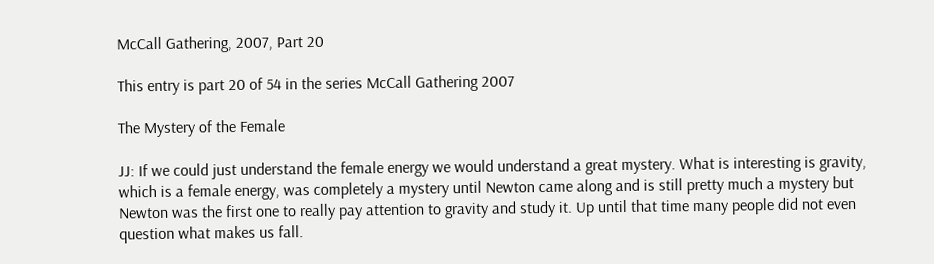McCall Gathering, 2007, Part 20

This entry is part 20 of 54 in the series McCall Gathering 2007

The Mystery of the Female

JJ: If we could just understand the female energy we would understand a great mystery. What is interesting is gravity, which is a female energy, was completely a mystery until Newton came along and is still pretty much a mystery but Newton was the first one to really pay attention to gravity and study it. Up until that time many people did not even question what makes us fall.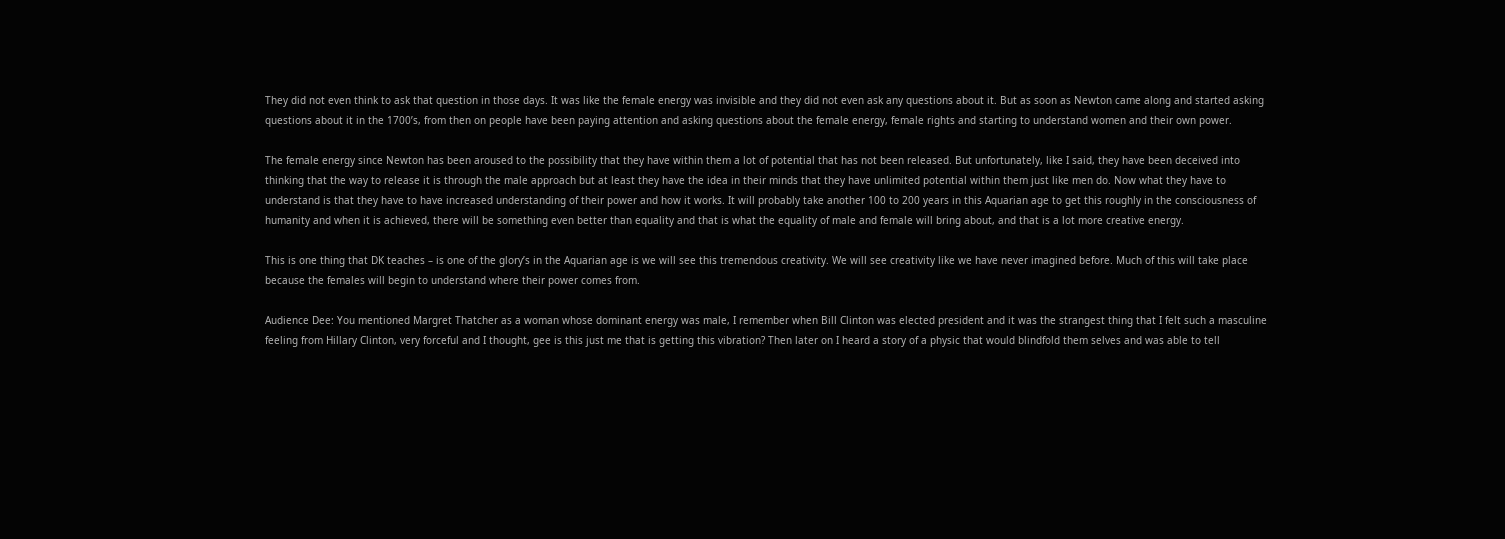They did not even think to ask that question in those days. It was like the female energy was invisible and they did not even ask any questions about it. But as soon as Newton came along and started asking questions about it in the 1700’s, from then on people have been paying attention and asking questions about the female energy, female rights and starting to understand women and their own power.

The female energy since Newton has been aroused to the possibility that they have within them a lot of potential that has not been released. But unfortunately, like I said, they have been deceived into thinking that the way to release it is through the male approach but at least they have the idea in their minds that they have unlimited potential within them just like men do. Now what they have to understand is that they have to have increased understanding of their power and how it works. It will probably take another 100 to 200 years in this Aquarian age to get this roughly in the consciousness of humanity and when it is achieved, there will be something even better than equality and that is what the equality of male and female will bring about, and that is a lot more creative energy.

This is one thing that DK teaches – is one of the glory’s in the Aquarian age is we will see this tremendous creativity. We will see creativity like we have never imagined before. Much of this will take place because the females will begin to understand where their power comes from.

Audience Dee: You mentioned Margret Thatcher as a woman whose dominant energy was male, I remember when Bill Clinton was elected president and it was the strangest thing that I felt such a masculine feeling from Hillary Clinton, very forceful and I thought, gee is this just me that is getting this vibration? Then later on I heard a story of a physic that would blindfold them selves and was able to tell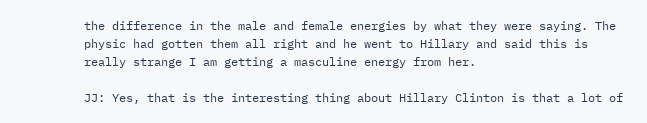the difference in the male and female energies by what they were saying. The physic had gotten them all right and he went to Hillary and said this is really strange I am getting a masculine energy from her.

JJ: Yes, that is the interesting thing about Hillary Clinton is that a lot of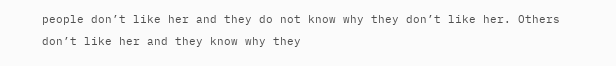people don’t like her and they do not know why they don’t like her. Others don’t like her and they know why they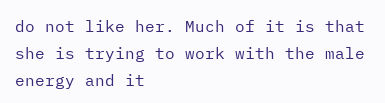do not like her. Much of it is that she is trying to work with the male energy and it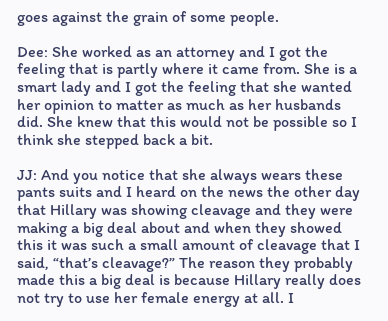goes against the grain of some people.

Dee: She worked as an attorney and I got the feeling that is partly where it came from. She is a smart lady and I got the feeling that she wanted her opinion to matter as much as her husbands did. She knew that this would not be possible so I think she stepped back a bit.

JJ: And you notice that she always wears these pants suits and I heard on the news the other day that Hillary was showing cleavage and they were making a big deal about and when they showed this it was such a small amount of cleavage that I said, “that’s cleavage?” The reason they probably made this a big deal is because Hillary really does not try to use her female energy at all. I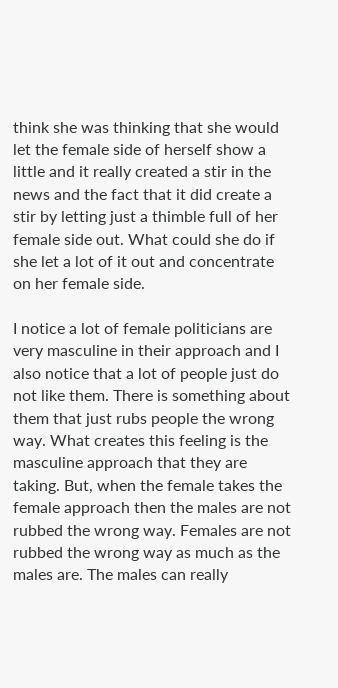think she was thinking that she would let the female side of herself show a little and it really created a stir in the news and the fact that it did create a stir by letting just a thimble full of her female side out. What could she do if she let a lot of it out and concentrate on her female side.

I notice a lot of female politicians are very masculine in their approach and I also notice that a lot of people just do not like them. There is something about them that just rubs people the wrong way. What creates this feeling is the masculine approach that they are taking. But, when the female takes the female approach then the males are not rubbed the wrong way. Females are not rubbed the wrong way as much as the males are. The males can really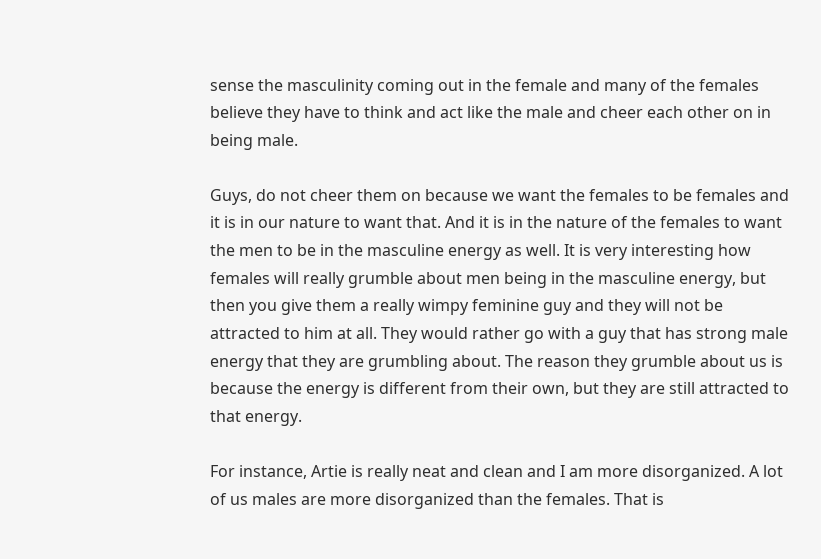sense the masculinity coming out in the female and many of the females believe they have to think and act like the male and cheer each other on in being male.

Guys, do not cheer them on because we want the females to be females and it is in our nature to want that. And it is in the nature of the females to want the men to be in the masculine energy as well. It is very interesting how females will really grumble about men being in the masculine energy, but then you give them a really wimpy feminine guy and they will not be attracted to him at all. They would rather go with a guy that has strong male energy that they are grumbling about. The reason they grumble about us is because the energy is different from their own, but they are still attracted to that energy.

For instance, Artie is really neat and clean and I am more disorganized. A lot of us males are more disorganized than the females. That is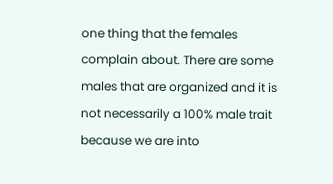one thing that the females complain about. There are some males that are organized and it is not necessarily a 100% male trait because we are into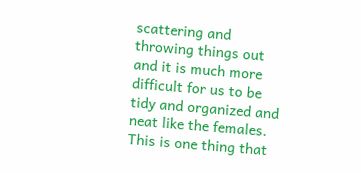scattering and throwing things out and it is much more difficult for us to be tidy and organized and neat like the females. This is one thing that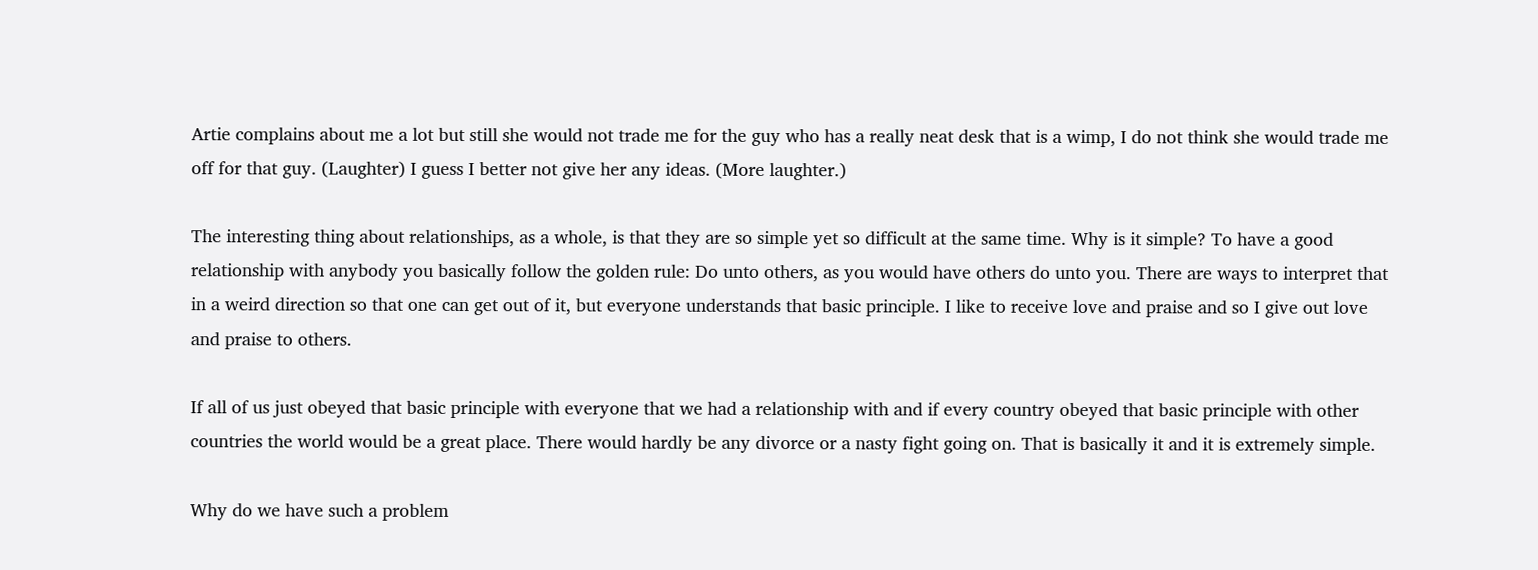Artie complains about me a lot but still she would not trade me for the guy who has a really neat desk that is a wimp, I do not think she would trade me off for that guy. (Laughter) I guess I better not give her any ideas. (More laughter.)

The interesting thing about relationships, as a whole, is that they are so simple yet so difficult at the same time. Why is it simple? To have a good relationship with anybody you basically follow the golden rule: Do unto others, as you would have others do unto you. There are ways to interpret that in a weird direction so that one can get out of it, but everyone understands that basic principle. I like to receive love and praise and so I give out love and praise to others.

If all of us just obeyed that basic principle with everyone that we had a relationship with and if every country obeyed that basic principle with other countries the world would be a great place. There would hardly be any divorce or a nasty fight going on. That is basically it and it is extremely simple.

Why do we have such a problem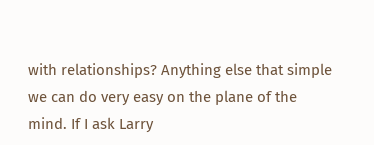with relationships? Anything else that simple we can do very easy on the plane of the mind. If I ask Larry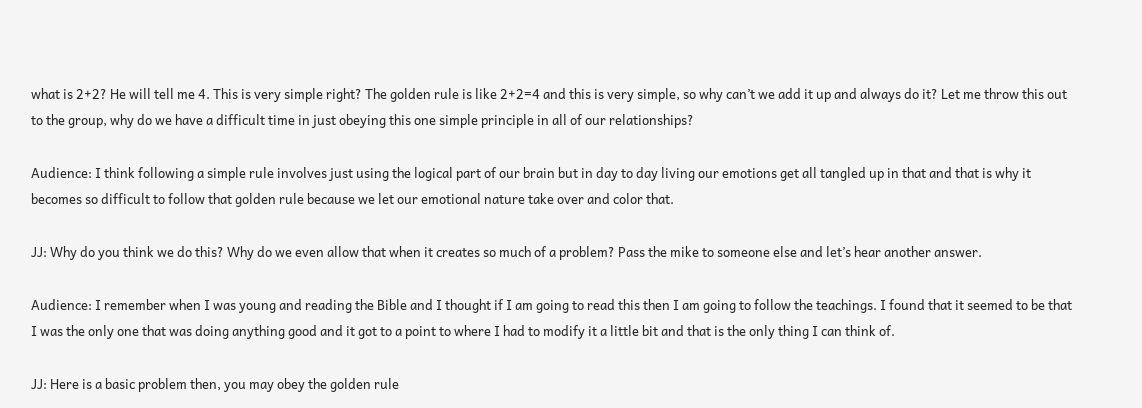what is 2+2? He will tell me 4. This is very simple right? The golden rule is like 2+2=4 and this is very simple, so why can’t we add it up and always do it? Let me throw this out to the group, why do we have a difficult time in just obeying this one simple principle in all of our relationships?

Audience: I think following a simple rule involves just using the logical part of our brain but in day to day living our emotions get all tangled up in that and that is why it becomes so difficult to follow that golden rule because we let our emotional nature take over and color that.

JJ: Why do you think we do this? Why do we even allow that when it creates so much of a problem? Pass the mike to someone else and let’s hear another answer.

Audience: I remember when I was young and reading the Bible and I thought if I am going to read this then I am going to follow the teachings. I found that it seemed to be that I was the only one that was doing anything good and it got to a point to where I had to modify it a little bit and that is the only thing I can think of.

JJ: Here is a basic problem then, you may obey the golden rule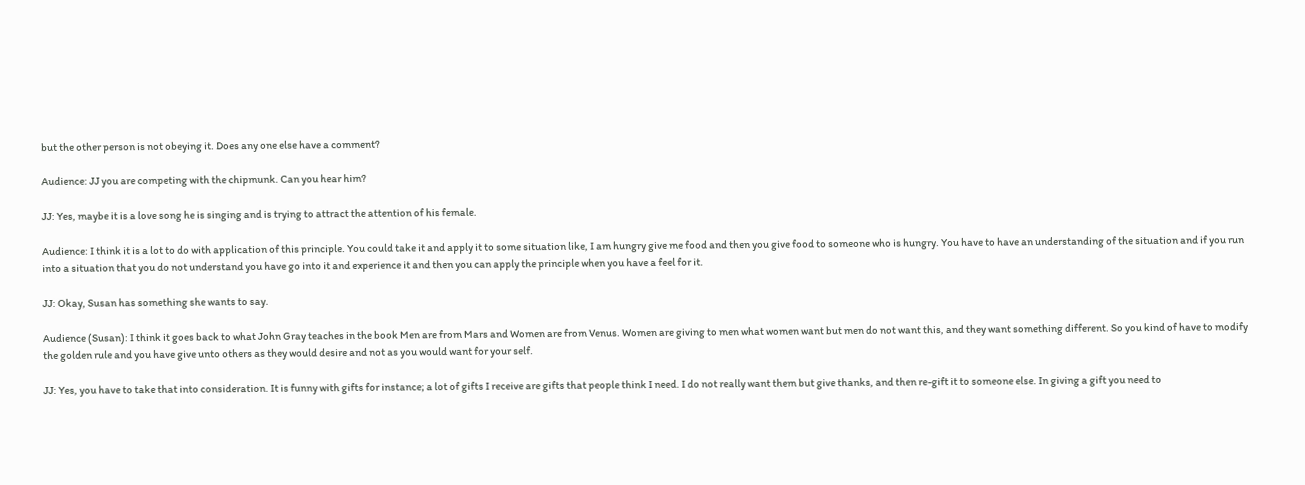but the other person is not obeying it. Does any one else have a comment?

Audience: JJ you are competing with the chipmunk. Can you hear him?

JJ: Yes, maybe it is a love song he is singing and is trying to attract the attention of his female.

Audience: I think it is a lot to do with application of this principle. You could take it and apply it to some situation like, I am hungry give me food and then you give food to someone who is hungry. You have to have an understanding of the situation and if you run into a situation that you do not understand you have go into it and experience it and then you can apply the principle when you have a feel for it.

JJ: Okay, Susan has something she wants to say.

Audience (Susan): I think it goes back to what John Gray teaches in the book Men are from Mars and Women are from Venus. Women are giving to men what women want but men do not want this, and they want something different. So you kind of have to modify the golden rule and you have give unto others as they would desire and not as you would want for your self.

JJ: Yes, you have to take that into consideration. It is funny with gifts for instance; a lot of gifts I receive are gifts that people think I need. I do not really want them but give thanks, and then re-gift it to someone else. In giving a gift you need to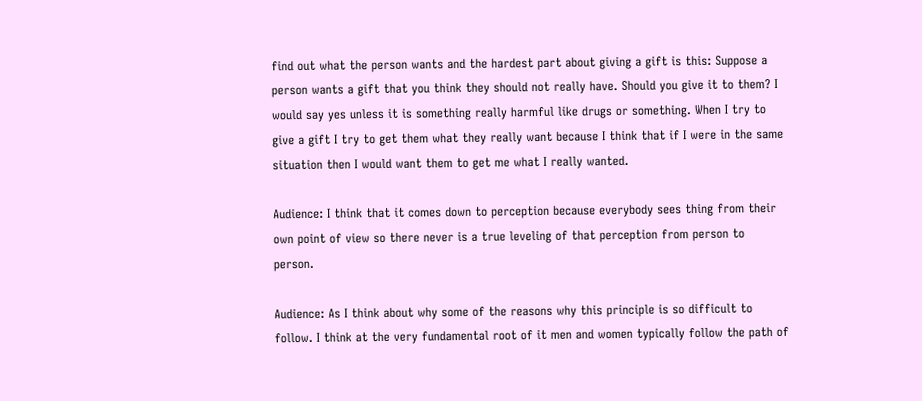find out what the person wants and the hardest part about giving a gift is this: Suppose a person wants a gift that you think they should not really have. Should you give it to them? I would say yes unless it is something really harmful like drugs or something. When I try to give a gift I try to get them what they really want because I think that if I were in the same situation then I would want them to get me what I really wanted.

Audience: I think that it comes down to perception because everybody sees thing from their own point of view so there never is a true leveling of that perception from person to person.

Audience: As I think about why some of the reasons why this principle is so difficult to follow. I think at the very fundamental root of it men and women typically follow the path of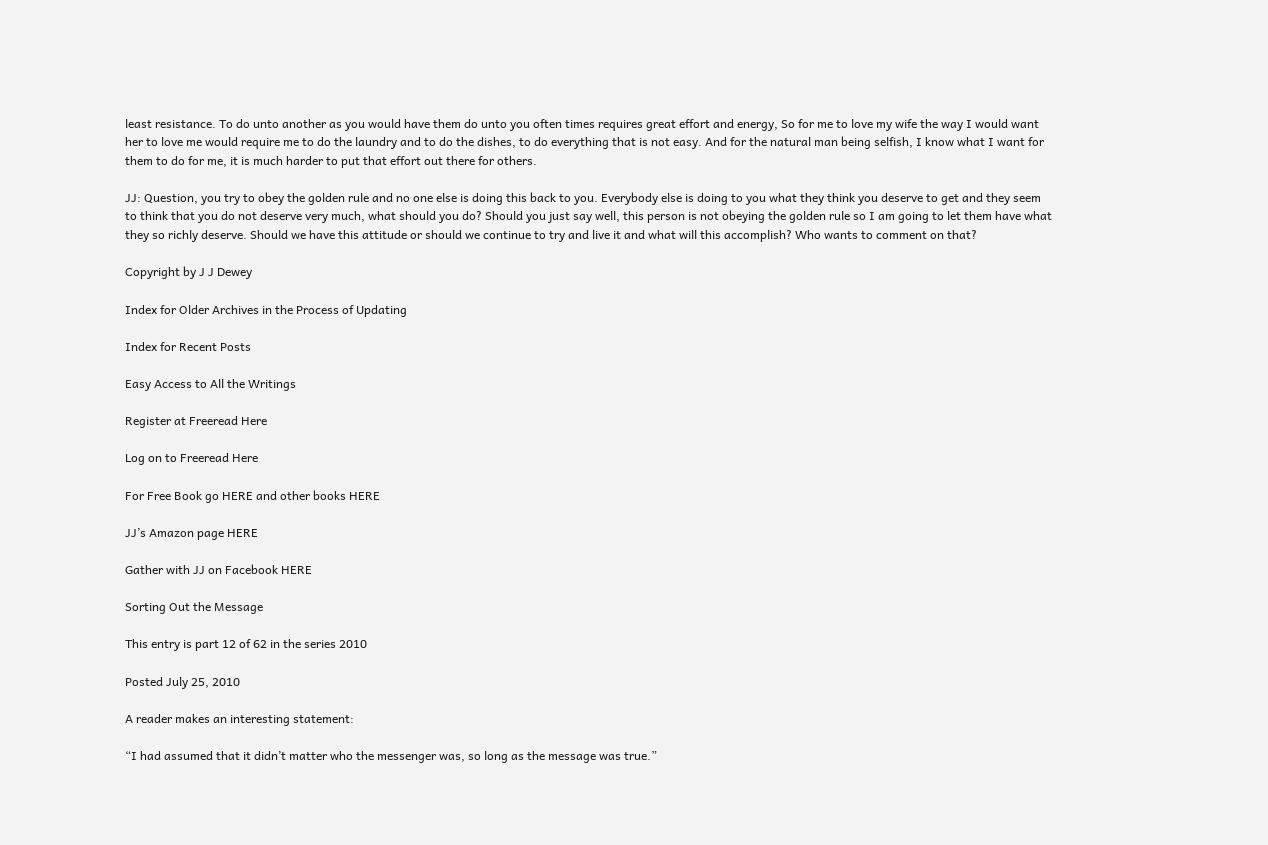least resistance. To do unto another as you would have them do unto you often times requires great effort and energy, So for me to love my wife the way I would want her to love me would require me to do the laundry and to do the dishes, to do everything that is not easy. And for the natural man being selfish, I know what I want for them to do for me, it is much harder to put that effort out there for others.

JJ: Question, you try to obey the golden rule and no one else is doing this back to you. Everybody else is doing to you what they think you deserve to get and they seem to think that you do not deserve very much, what should you do? Should you just say well, this person is not obeying the golden rule so I am going to let them have what they so richly deserve. Should we have this attitude or should we continue to try and live it and what will this accomplish? Who wants to comment on that?

Copyright by J J Dewey

Index for Older Archives in the Process of Updating

Index for Recent Posts

Easy Access to All the Writings

Register at Freeread Here

Log on to Freeread Here

For Free Book go HERE and other books HERE

JJ’s Amazon page HERE

Gather with JJ on Facebook HERE

Sorting Out the Message

This entry is part 12 of 62 in the series 2010

Posted July 25, 2010

A reader makes an interesting statement:

“I had assumed that it didn’t matter who the messenger was, so long as the message was true.”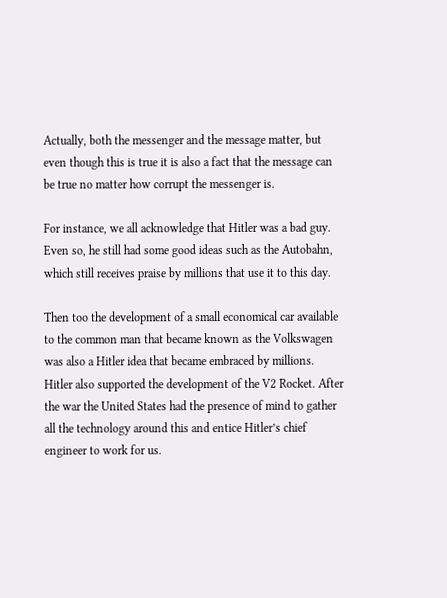Actually, both the messenger and the message matter, but even though this is true it is also a fact that the message can be true no matter how corrupt the messenger is.

For instance, we all acknowledge that Hitler was a bad guy. Even so, he still had some good ideas such as the Autobahn, which still receives praise by millions that use it to this day.

Then too the development of a small economical car available to the common man that became known as the Volkswagen was also a Hitler idea that became embraced by millions.
Hitler also supported the development of the V2 Rocket. After the war the United States had the presence of mind to gather all the technology around this and entice Hitler’s chief engineer to work for us.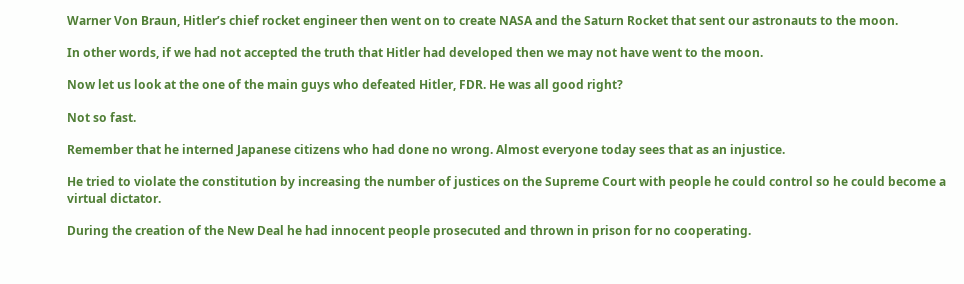Warner Von Braun, Hitler’s chief rocket engineer then went on to create NASA and the Saturn Rocket that sent our astronauts to the moon.

In other words, if we had not accepted the truth that Hitler had developed then we may not have went to the moon.

Now let us look at the one of the main guys who defeated Hitler, FDR. He was all good right?

Not so fast.

Remember that he interned Japanese citizens who had done no wrong. Almost everyone today sees that as an injustice.

He tried to violate the constitution by increasing the number of justices on the Supreme Court with people he could control so he could become a virtual dictator.

During the creation of the New Deal he had innocent people prosecuted and thrown in prison for no cooperating.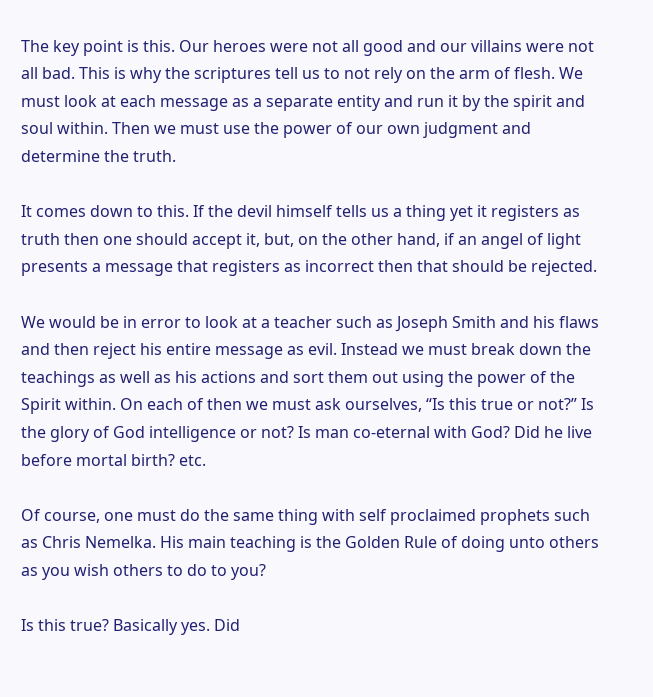The key point is this. Our heroes were not all good and our villains were not all bad. This is why the scriptures tell us to not rely on the arm of flesh. We must look at each message as a separate entity and run it by the spirit and soul within. Then we must use the power of our own judgment and determine the truth.

It comes down to this. If the devil himself tells us a thing yet it registers as truth then one should accept it, but, on the other hand, if an angel of light presents a message that registers as incorrect then that should be rejected.

We would be in error to look at a teacher such as Joseph Smith and his flaws and then reject his entire message as evil. Instead we must break down the teachings as well as his actions and sort them out using the power of the Spirit within. On each of then we must ask ourselves, “Is this true or not?” Is the glory of God intelligence or not? Is man co-eternal with God? Did he live before mortal birth? etc.

Of course, one must do the same thing with self proclaimed prophets such as Chris Nemelka. His main teaching is the Golden Rule of doing unto others as you wish others to do to you?

Is this true? Basically yes. Did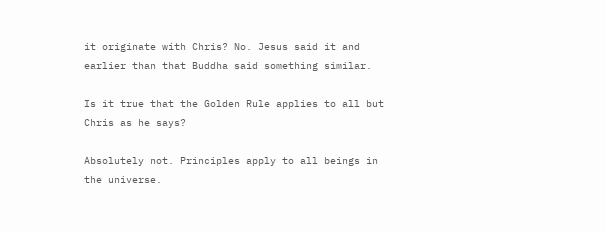it originate with Chris? No. Jesus said it and earlier than that Buddha said something similar.

Is it true that the Golden Rule applies to all but Chris as he says?

Absolutely not. Principles apply to all beings in the universe.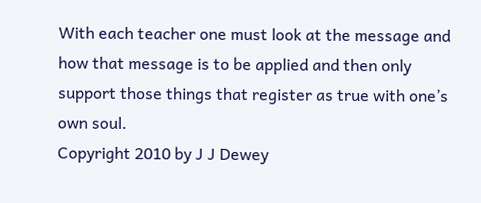With each teacher one must look at the message and how that message is to be applied and then only support those things that register as true with one’s own soul.
Copyright 2010 by J J Dewey